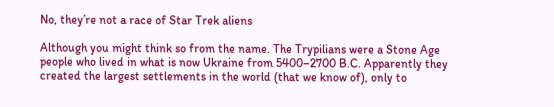No, they’re not a race of Star Trek aliens

Although you might think so from the name. The Trypilians were a Stone Age people who lived in what is now Ukraine from 5400–2700 B.C. Apparently they created the largest settlements in the world (that we know of), only to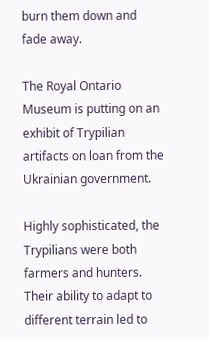burn them down and fade away.

The Royal Ontario Museum is putting on an exhibit of Trypilian artifacts on loan from the Ukrainian government.

Highly sophisticated, the Trypilians were both farmers and hunters. Their ability to adapt to different terrain led to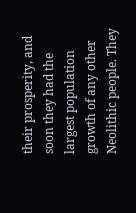their prosperity, and soon they had the largest population growth of any other Neolithic people. They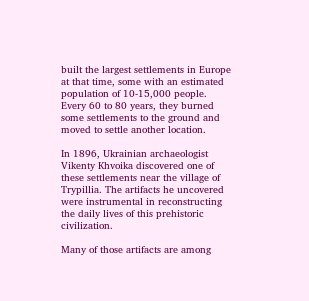built the largest settlements in Europe at that time, some with an estimated population of 10-15,000 people. Every 60 to 80 years, they burned some settlements to the ground and moved to settle another location.

In 1896, Ukrainian archaeologist Vikenty Khvoika discovered one of these settlements near the village of Trypillia. The artifacts he uncovered were instrumental in reconstructing the daily lives of this prehistoric civilization.

Many of those artifacts are among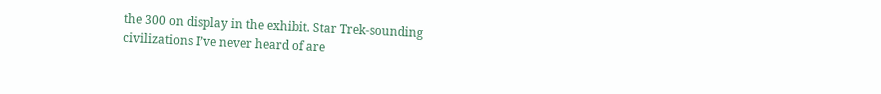the 300 on display in the exhibit. Star Trek-sounding civilizations I’ve never heard of are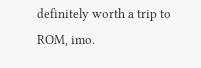definitely worth a trip to ROM, imo.